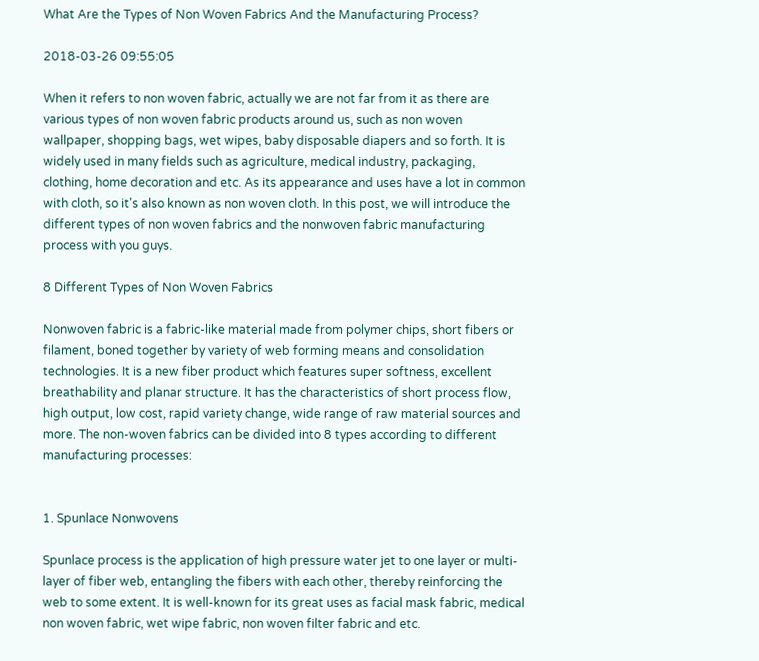What Are the Types of Non Woven Fabrics And the Manufacturing Process?

2018-03-26 09:55:05

When it refers to non woven fabric, actually we are not far from it as there are various types of non woven fabric products around us, such as non woven wallpaper, shopping bags, wet wipes, baby disposable diapers and so forth. It is widely used in many fields such as agriculture, medical industry, packaging, clothing, home decoration and etc. As its appearance and uses have a lot in common with cloth, so it's also known as non woven cloth. In this post, we will introduce the different types of non woven fabrics and the nonwoven fabric manufacturing process with you guys.

8 Different Types of Non Woven Fabrics

Nonwoven fabric is a fabric-like material made from polymer chips, short fibers or filament, boned together by variety of web forming means and consolidation technologies. It is a new fiber product which features super softness, excellent breathability and planar structure. It has the characteristics of short process flow, high output, low cost, rapid variety change, wide range of raw material sources and more. The non-woven fabrics can be divided into 8 types according to different manufacturing processes:


1. Spunlace Nonwovens

Spunlace process is the application of high pressure water jet to one layer or multi-layer of fiber web, entangling the fibers with each other, thereby reinforcing the web to some extent. It is well-known for its great uses as facial mask fabric, medical non woven fabric, wet wipe fabric, non woven filter fabric and etc.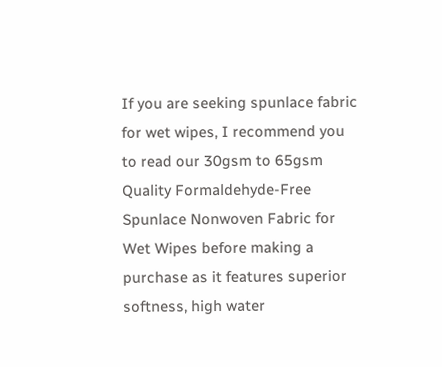If you are seeking spunlace fabric for wet wipes, I recommend you to read our 30gsm to 65gsm Quality Formaldehyde-Free Spunlace Nonwoven Fabric for Wet Wipes before making a purchase as it features superior softness, high water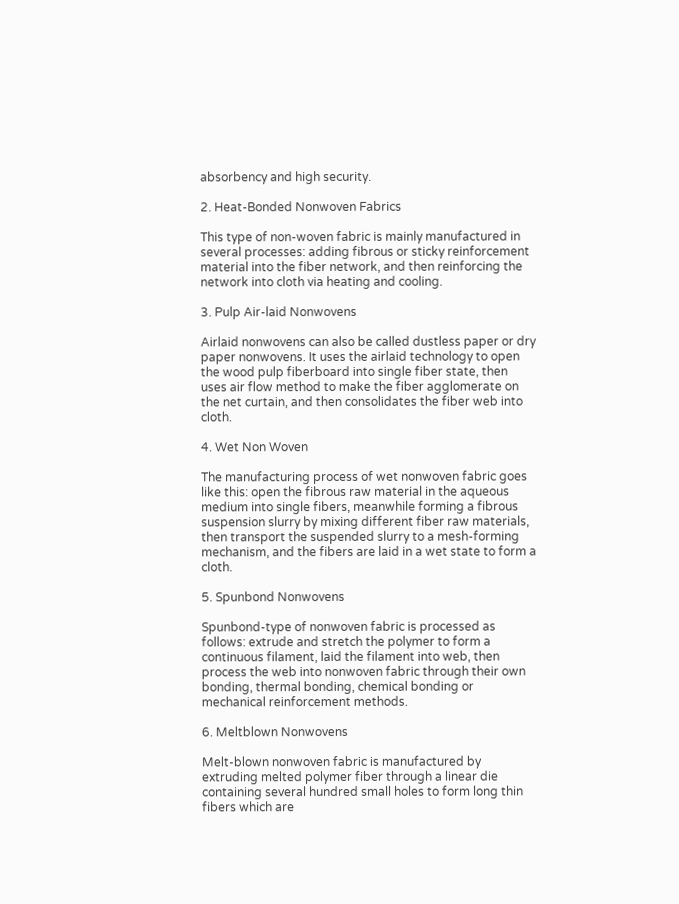absorbency and high security.

2. Heat-Bonded Nonwoven Fabrics

This type of non-woven fabric is mainly manufactured in several processes: adding fibrous or sticky reinforcement material into the fiber network, and then reinforcing the network into cloth via heating and cooling.

3. Pulp Air-laid Nonwovens

Airlaid nonwovens can also be called dustless paper or dry paper nonwovens. It uses the airlaid technology to open the wood pulp fiberboard into single fiber state, then uses air flow method to make the fiber agglomerate on the net curtain, and then consolidates the fiber web into cloth.

4. Wet Non Woven

The manufacturing process of wet nonwoven fabric goes like this: open the fibrous raw material in the aqueous medium into single fibers, meanwhile forming a fibrous suspension slurry by mixing different fiber raw materials, then transport the suspended slurry to a mesh-forming mechanism, and the fibers are laid in a wet state to form a cloth.

5. Spunbond Nonwovens

Spunbond-type of nonwoven fabric is processed as follows: extrude and stretch the polymer to form a continuous filament, laid the filament into web, then process the web into nonwoven fabric through their own bonding, thermal bonding, chemical bonding or mechanical reinforcement methods.

6. Meltblown Nonwovens

Melt-blown nonwoven fabric is manufactured by extruding melted polymer fiber through a linear die containing several hundred small holes to form long thin fibers which are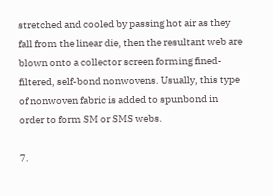stretched and cooled by passing hot air as they fall from the linear die, then the resultant web are blown onto a collector screen forming fined-filtered, self-bond nonwovens. Usually, this type of nonwoven fabric is added to spunbond in order to form SM or SMS webs.

7.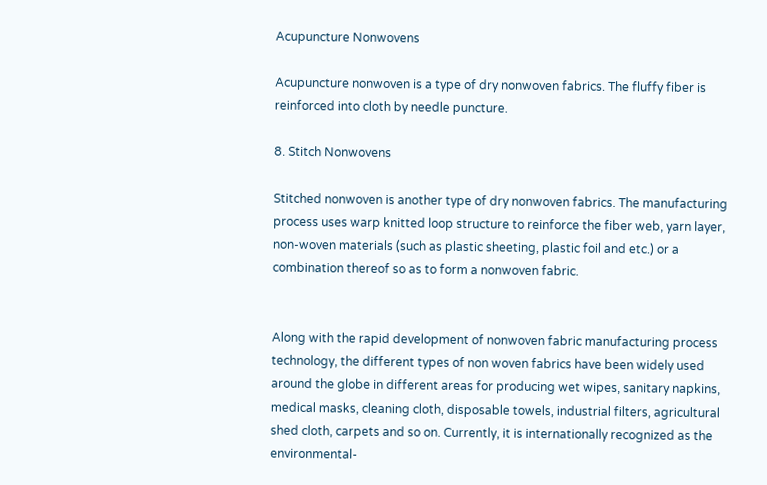Acupuncture Nonwovens

Acupuncture nonwoven is a type of dry nonwoven fabrics. The fluffy fiber is reinforced into cloth by needle puncture.

8. Stitch Nonwovens

Stitched nonwoven is another type of dry nonwoven fabrics. The manufacturing process uses warp knitted loop structure to reinforce the fiber web, yarn layer, non-woven materials (such as plastic sheeting, plastic foil and etc.) or a combination thereof so as to form a nonwoven fabric.


Along with the rapid development of nonwoven fabric manufacturing process technology, the different types of non woven fabrics have been widely used around the globe in different areas for producing wet wipes, sanitary napkins, medical masks, cleaning cloth, disposable towels, industrial filters, agricultural shed cloth, carpets and so on. Currently, it is internationally recognized as the environmental-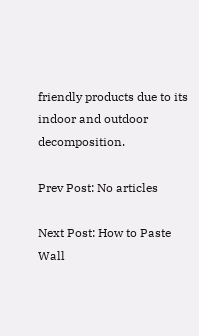friendly products due to its indoor and outdoor decomposition.

Prev Post: No articles

Next Post: How to Paste Wall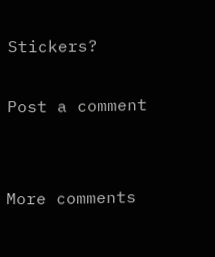Stickers?

Post a comment


More comments